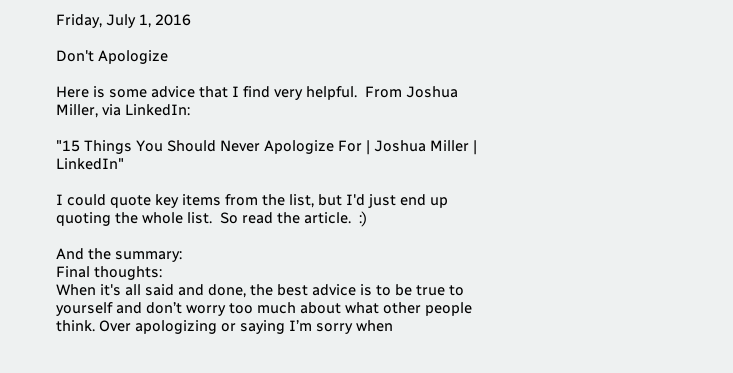Friday, July 1, 2016

Don't Apologize

Here is some advice that I find very helpful.  From Joshua Miller, via LinkedIn:

"15 Things You Should Never Apologize For | Joshua Miller | LinkedIn"

I could quote key items from the list, but I'd just end up quoting the whole list.  So read the article.  :)

And the summary:
Final thoughts:
When it's all said and done, the best advice is to be true to yourself and don’t worry too much about what other people think. Over apologizing or saying I’m sorry when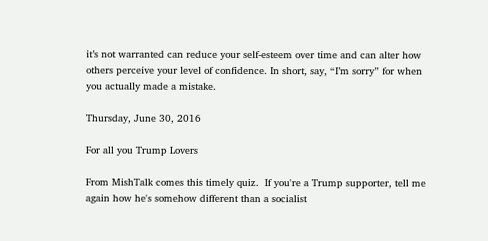it’s not warranted can reduce your self-esteem over time and can alter how others perceive your level of confidence. In short, say, “I’m sorry” for when you actually made a mistake.

Thursday, June 30, 2016

For all you Trump Lovers

From MishTalk comes this timely quiz.  If you're a Trump supporter, tell me again how he's somehow different than a socialist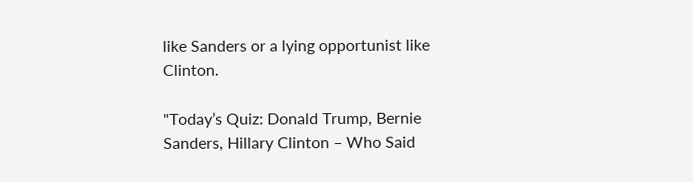like Sanders or a lying opportunist like Clinton.

"Today’s Quiz: Donald Trump, Bernie Sanders, Hillary Clinton – Who Said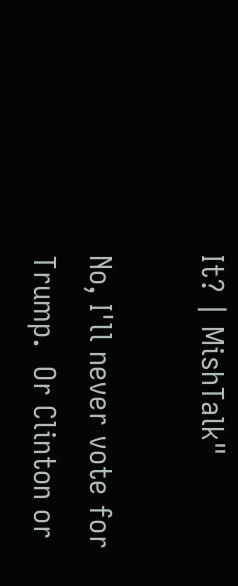It? | MishTalk"

No, I'll never vote for Trump.  Or Clinton or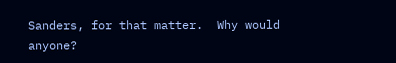Sanders, for that matter.  Why would anyone?